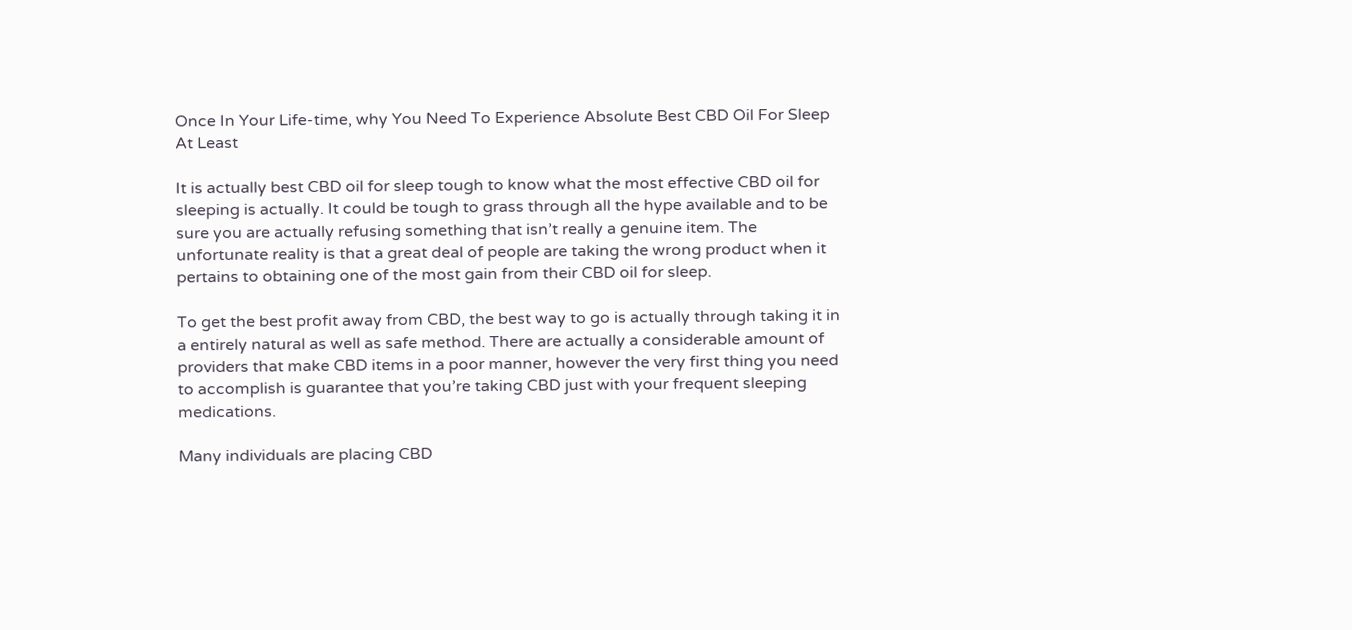Once In Your Life-time, why You Need To Experience Absolute Best CBD Oil For Sleep At Least

It is actually best CBD oil for sleep tough to know what the most effective CBD oil for sleeping is actually. It could be tough to grass through all the hype available and to be sure you are actually refusing something that isn’t really a genuine item. The unfortunate reality is that a great deal of people are taking the wrong product when it pertains to obtaining one of the most gain from their CBD oil for sleep.

To get the best profit away from CBD, the best way to go is actually through taking it in a entirely natural as well as safe method. There are actually a considerable amount of providers that make CBD items in a poor manner, however the very first thing you need to accomplish is guarantee that you’re taking CBD just with your frequent sleeping medications.

Many individuals are placing CBD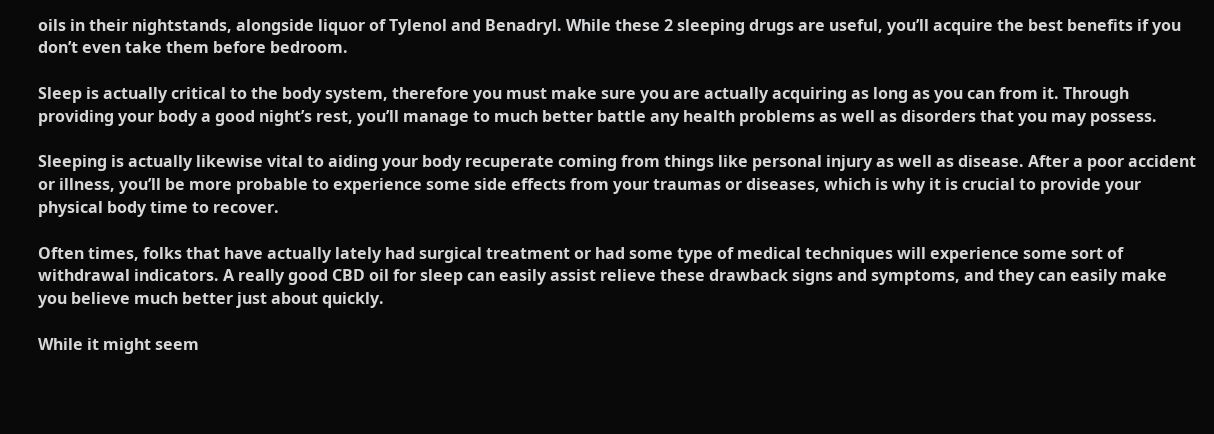oils in their nightstands, alongside liquor of Tylenol and Benadryl. While these 2 sleeping drugs are useful, you’ll acquire the best benefits if you don’t even take them before bedroom.

Sleep is actually critical to the body system, therefore you must make sure you are actually acquiring as long as you can from it. Through providing your body a good night’s rest, you’ll manage to much better battle any health problems as well as disorders that you may possess.

Sleeping is actually likewise vital to aiding your body recuperate coming from things like personal injury as well as disease. After a poor accident or illness, you’ll be more probable to experience some side effects from your traumas or diseases, which is why it is crucial to provide your physical body time to recover.

Often times, folks that have actually lately had surgical treatment or had some type of medical techniques will experience some sort of withdrawal indicators. A really good CBD oil for sleep can easily assist relieve these drawback signs and symptoms, and they can easily make you believe much better just about quickly.

While it might seem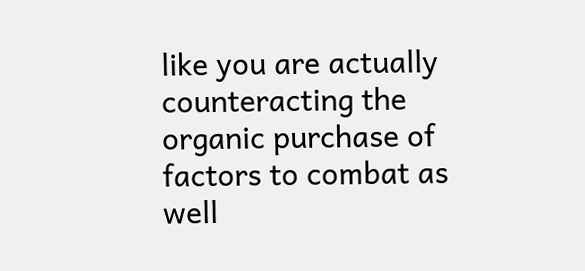like you are actually counteracting the organic purchase of factors to combat as well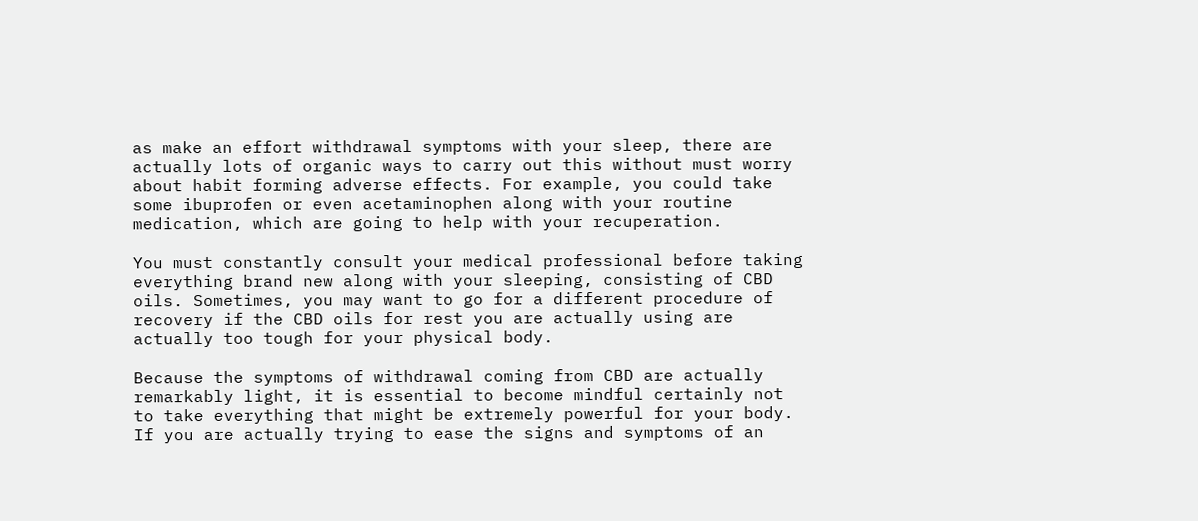as make an effort withdrawal symptoms with your sleep, there are actually lots of organic ways to carry out this without must worry about habit forming adverse effects. For example, you could take some ibuprofen or even acetaminophen along with your routine medication, which are going to help with your recuperation.

You must constantly consult your medical professional before taking everything brand new along with your sleeping, consisting of CBD oils. Sometimes, you may want to go for a different procedure of recovery if the CBD oils for rest you are actually using are actually too tough for your physical body.

Because the symptoms of withdrawal coming from CBD are actually remarkably light, it is essential to become mindful certainly not to take everything that might be extremely powerful for your body. If you are actually trying to ease the signs and symptoms of an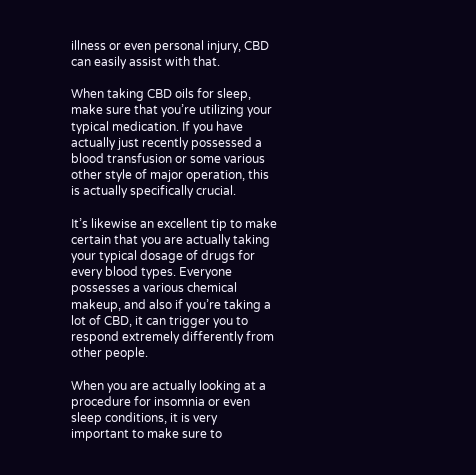illness or even personal injury, CBD can easily assist with that.

When taking CBD oils for sleep, make sure that you’re utilizing your typical medication. If you have actually just recently possessed a blood transfusion or some various other style of major operation, this is actually specifically crucial.

It’s likewise an excellent tip to make certain that you are actually taking your typical dosage of drugs for every blood types. Everyone possesses a various chemical makeup, and also if you’re taking a lot of CBD, it can trigger you to respond extremely differently from other people.

When you are actually looking at a procedure for insomnia or even sleep conditions, it is very important to make sure to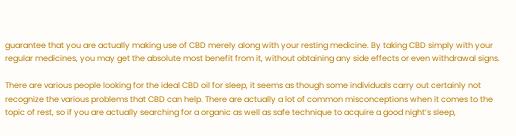guarantee that you are actually making use of CBD merely along with your resting medicine. By taking CBD simply with your regular medicines, you may get the absolute most benefit from it, without obtaining any side effects or even withdrawal signs.

There are various people looking for the ideal CBD oil for sleep, it seems as though some individuals carry out certainly not recognize the various problems that CBD can help. There are actually a lot of common misconceptions when it comes to the topic of rest, so if you are actually searching for a organic as well as safe technique to acquire a good night’s sleep,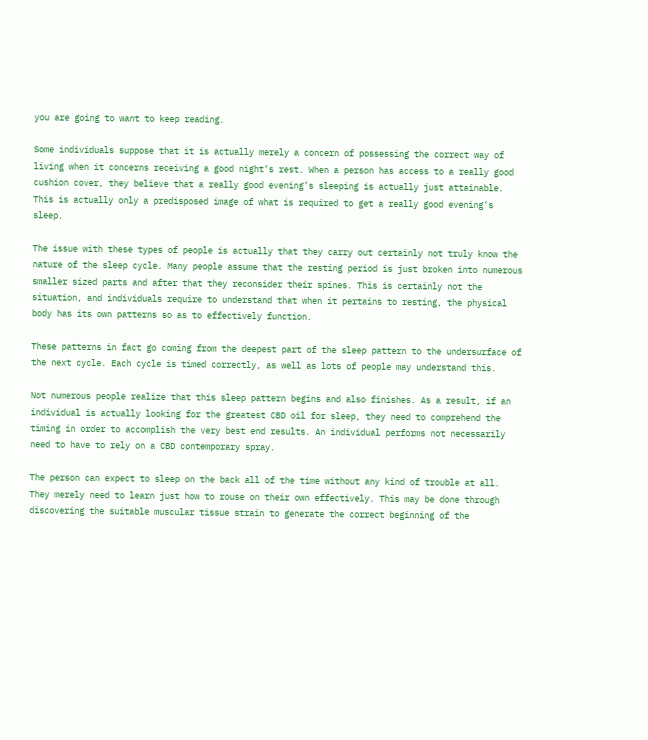you are going to want to keep reading.

Some individuals suppose that it is actually merely a concern of possessing the correct way of living when it concerns receiving a good night’s rest. When a person has access to a really good cushion cover, they believe that a really good evening’s sleeping is actually just attainable. This is actually only a predisposed image of what is required to get a really good evening’s sleep.

The issue with these types of people is actually that they carry out certainly not truly know the nature of the sleep cycle. Many people assume that the resting period is just broken into numerous smaller sized parts and after that they reconsider their spines. This is certainly not the situation, and individuals require to understand that when it pertains to resting, the physical body has its own patterns so as to effectively function.

These patterns in fact go coming from the deepest part of the sleep pattern to the undersurface of the next cycle. Each cycle is timed correctly, as well as lots of people may understand this.

Not numerous people realize that this sleep pattern begins and also finishes. As a result, if an individual is actually looking for the greatest CBD oil for sleep, they need to comprehend the timing in order to accomplish the very best end results. An individual performs not necessarily need to have to rely on a CBD contemporary spray.

The person can expect to sleep on the back all of the time without any kind of trouble at all. They merely need to learn just how to rouse on their own effectively. This may be done through discovering the suitable muscular tissue strain to generate the correct beginning of the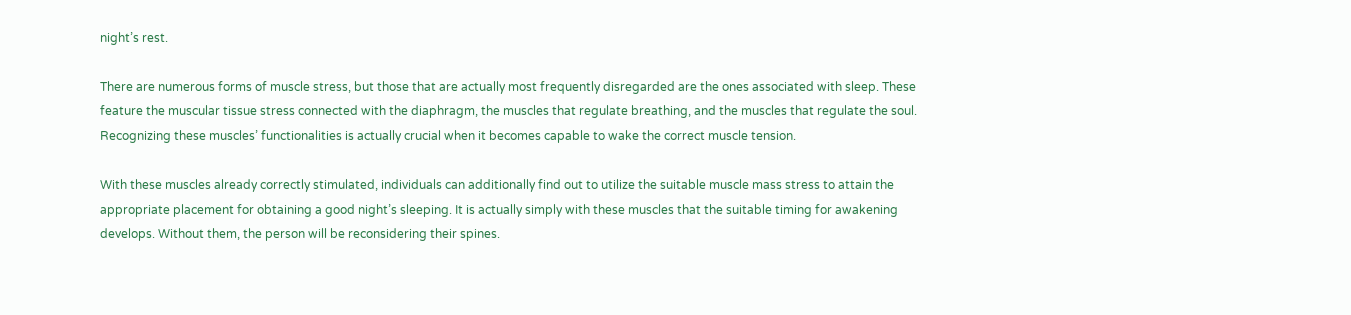night’s rest.

There are numerous forms of muscle stress, but those that are actually most frequently disregarded are the ones associated with sleep. These feature the muscular tissue stress connected with the diaphragm, the muscles that regulate breathing, and the muscles that regulate the soul. Recognizing these muscles’ functionalities is actually crucial when it becomes capable to wake the correct muscle tension.

With these muscles already correctly stimulated, individuals can additionally find out to utilize the suitable muscle mass stress to attain the appropriate placement for obtaining a good night’s sleeping. It is actually simply with these muscles that the suitable timing for awakening develops. Without them, the person will be reconsidering their spines.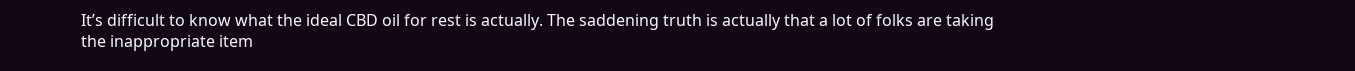It’s difficult to know what the ideal CBD oil for rest is actually. The saddening truth is actually that a lot of folks are taking the inappropriate item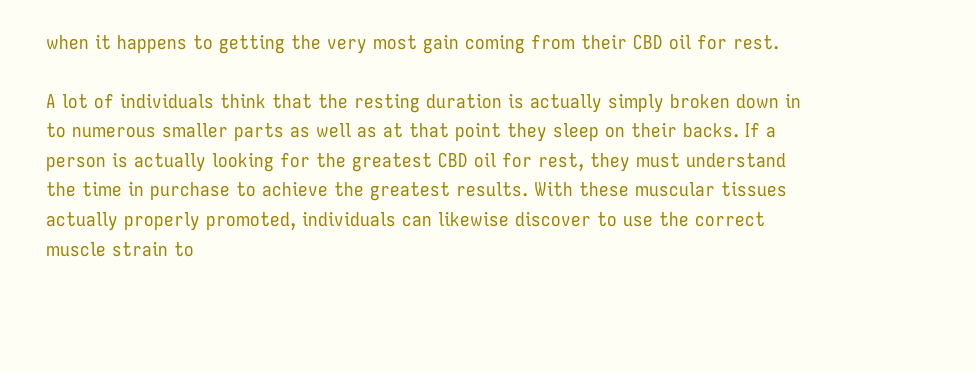when it happens to getting the very most gain coming from their CBD oil for rest.

A lot of individuals think that the resting duration is actually simply broken down in to numerous smaller parts as well as at that point they sleep on their backs. If a person is actually looking for the greatest CBD oil for rest, they must understand the time in purchase to achieve the greatest results. With these muscular tissues actually properly promoted, individuals can likewise discover to use the correct muscle strain to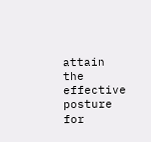attain the effective posture for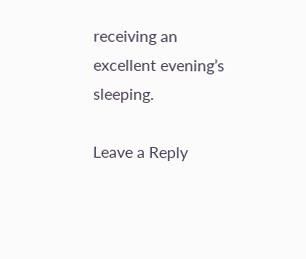receiving an excellent evening’s sleeping.

Leave a Reply